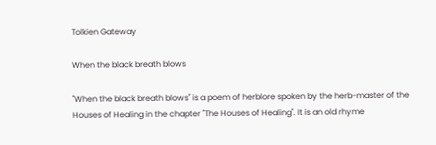Tolkien Gateway

When the black breath blows

"When the black breath blows" is a poem of herblore spoken by the herb-master of the Houses of Healing in the chapter "The Houses of Healing". It is an old rhyme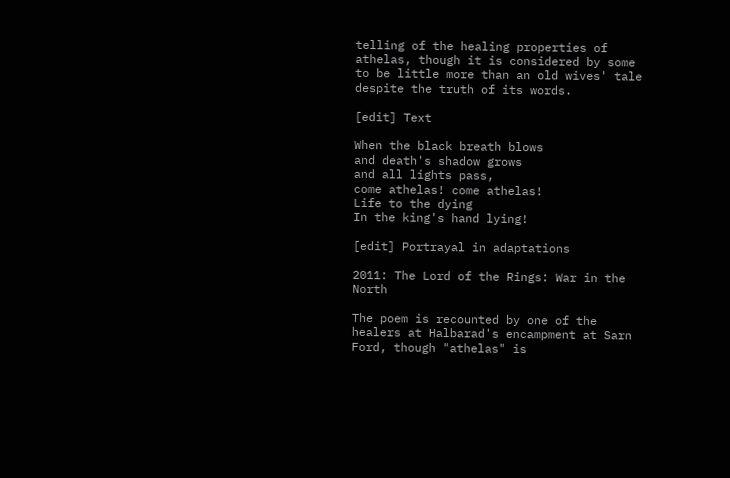telling of the healing properties of athelas, though it is considered by some to be little more than an old wives' tale despite the truth of its words.

[edit] Text

When the black breath blows
and death's shadow grows
and all lights pass,
come athelas! come athelas!
Life to the dying
In the king's hand lying!

[edit] Portrayal in adaptations

2011: The Lord of the Rings: War in the North

The poem is recounted by one of the healers at Halbarad's encampment at Sarn Ford, though "athelas" is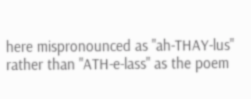here mispronounced as "ah-THAY-lus" rather than "ATH-e-lass" as the poem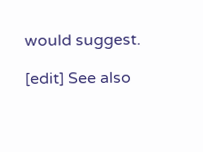would suggest.

[edit] See also